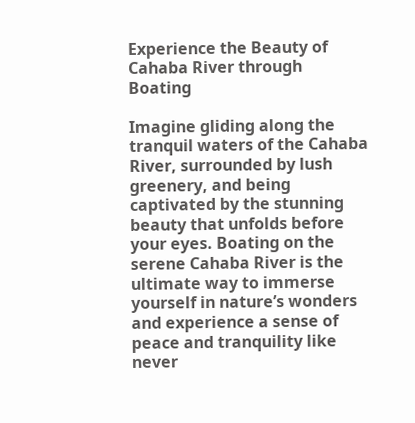Experience the Beauty of Cahaba River through Boating

Imagine gliding along the tranquil waters of the Cahaba River, surrounded by lush greenery, and being captivated by the stunning beauty that unfolds before your eyes. Boating on the serene Cahaba River is the ultimate way to immerse yourself in nature’s wonders and experience a sense of peace and tranquility like never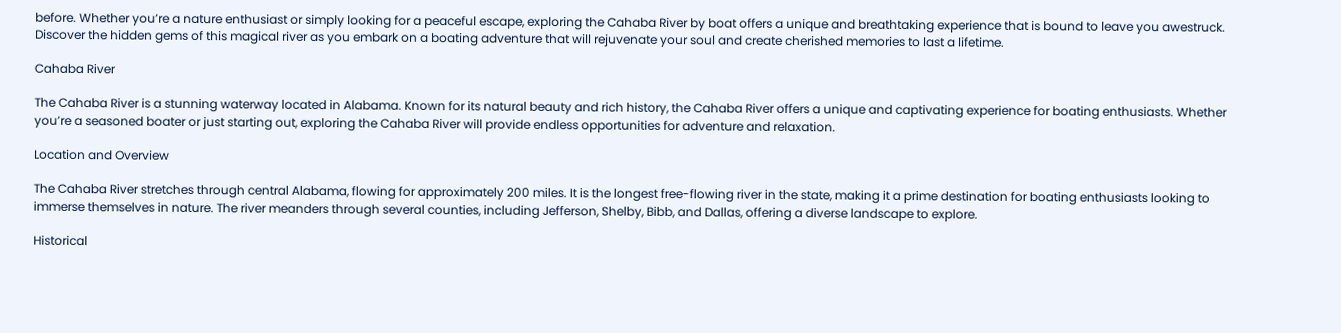before. Whether you’re a nature enthusiast or simply looking for a peaceful escape, exploring the Cahaba River by boat offers a unique and breathtaking experience that is bound to leave you awestruck. Discover the hidden gems of this magical river as you embark on a boating adventure that will rejuvenate your soul and create cherished memories to last a lifetime.

Cahaba River

The Cahaba River is a stunning waterway located in Alabama. Known for its natural beauty and rich history, the Cahaba River offers a unique and captivating experience for boating enthusiasts. Whether you’re a seasoned boater or just starting out, exploring the Cahaba River will provide endless opportunities for adventure and relaxation.

Location and Overview

The Cahaba River stretches through central Alabama, flowing for approximately 200 miles. It is the longest free-flowing river in the state, making it a prime destination for boating enthusiasts looking to immerse themselves in nature. The river meanders through several counties, including Jefferson, Shelby, Bibb, and Dallas, offering a diverse landscape to explore.

Historical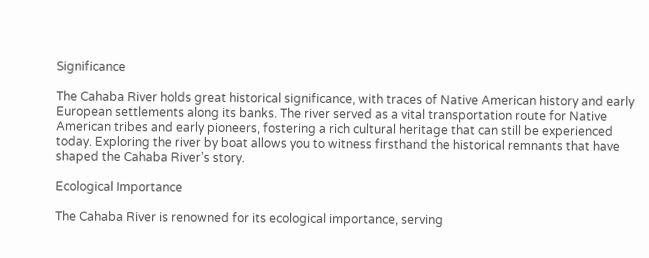Significance

The Cahaba River holds great historical significance, with traces of Native American history and early European settlements along its banks. The river served as a vital transportation route for Native American tribes and early pioneers, fostering a rich cultural heritage that can still be experienced today. Exploring the river by boat allows you to witness firsthand the historical remnants that have shaped the Cahaba River’s story.

Ecological Importance

The Cahaba River is renowned for its ecological importance, serving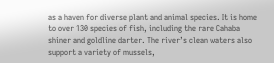as a haven for diverse plant and animal species. It is home to over 130 species of fish, including the rare Cahaba shiner and goldline darter. The river’s clean waters also support a variety of mussels,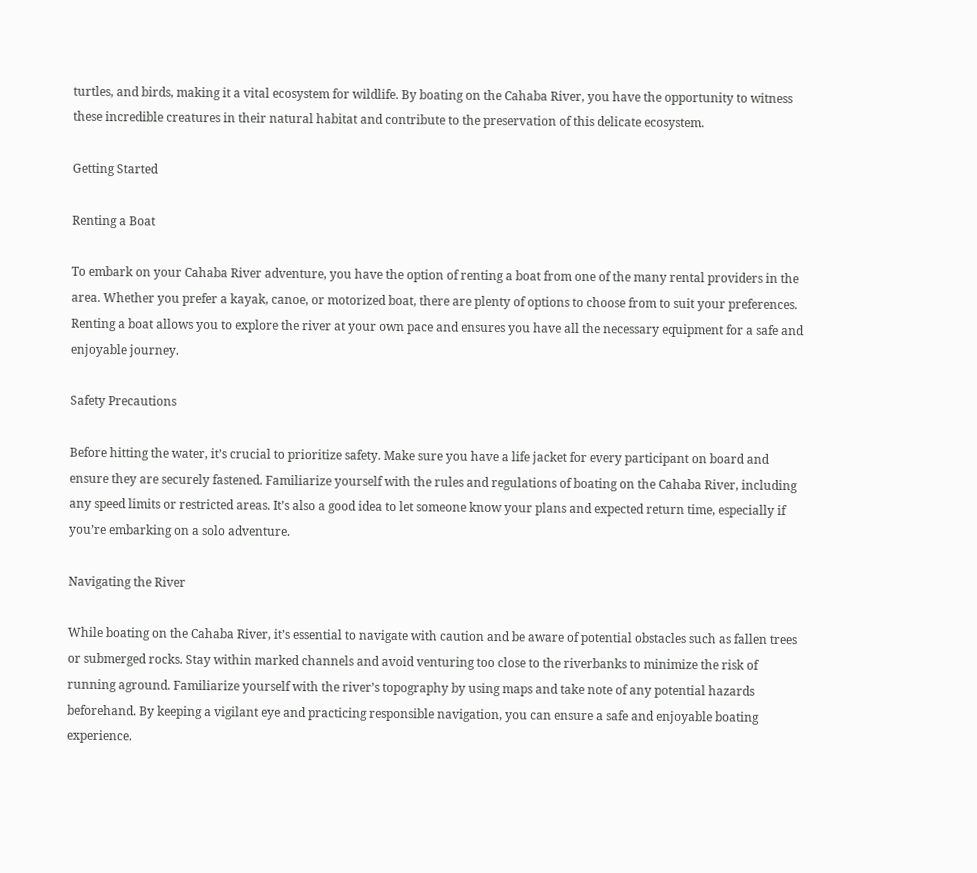turtles, and birds, making it a vital ecosystem for wildlife. By boating on the Cahaba River, you have the opportunity to witness these incredible creatures in their natural habitat and contribute to the preservation of this delicate ecosystem.

Getting Started

Renting a Boat

To embark on your Cahaba River adventure, you have the option of renting a boat from one of the many rental providers in the area. Whether you prefer a kayak, canoe, or motorized boat, there are plenty of options to choose from to suit your preferences. Renting a boat allows you to explore the river at your own pace and ensures you have all the necessary equipment for a safe and enjoyable journey.

Safety Precautions

Before hitting the water, it’s crucial to prioritize safety. Make sure you have a life jacket for every participant on board and ensure they are securely fastened. Familiarize yourself with the rules and regulations of boating on the Cahaba River, including any speed limits or restricted areas. It’s also a good idea to let someone know your plans and expected return time, especially if you’re embarking on a solo adventure.

Navigating the River

While boating on the Cahaba River, it’s essential to navigate with caution and be aware of potential obstacles such as fallen trees or submerged rocks. Stay within marked channels and avoid venturing too close to the riverbanks to minimize the risk of running aground. Familiarize yourself with the river’s topography by using maps and take note of any potential hazards beforehand. By keeping a vigilant eye and practicing responsible navigation, you can ensure a safe and enjoyable boating experience.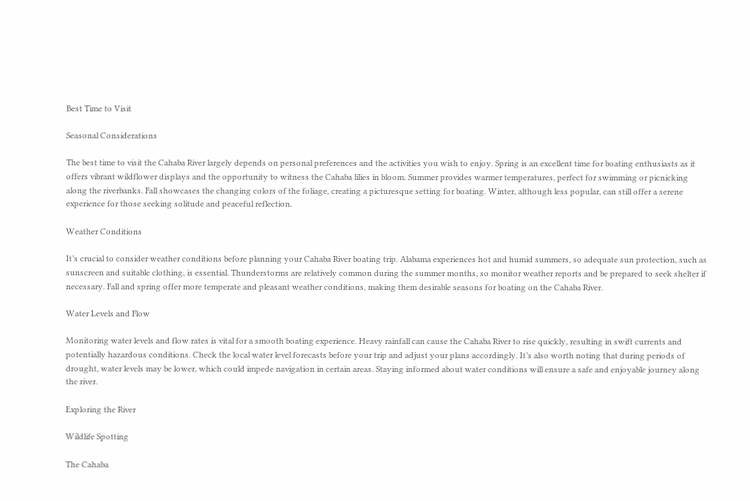Best Time to Visit

Seasonal Considerations

The best time to visit the Cahaba River largely depends on personal preferences and the activities you wish to enjoy. Spring is an excellent time for boating enthusiasts as it offers vibrant wildflower displays and the opportunity to witness the Cahaba lilies in bloom. Summer provides warmer temperatures, perfect for swimming or picnicking along the riverbanks. Fall showcases the changing colors of the foliage, creating a picturesque setting for boating. Winter, although less popular, can still offer a serene experience for those seeking solitude and peaceful reflection.

Weather Conditions

It’s crucial to consider weather conditions before planning your Cahaba River boating trip. Alabama experiences hot and humid summers, so adequate sun protection, such as sunscreen and suitable clothing, is essential. Thunderstorms are relatively common during the summer months, so monitor weather reports and be prepared to seek shelter if necessary. Fall and spring offer more temperate and pleasant weather conditions, making them desirable seasons for boating on the Cahaba River.

Water Levels and Flow

Monitoring water levels and flow rates is vital for a smooth boating experience. Heavy rainfall can cause the Cahaba River to rise quickly, resulting in swift currents and potentially hazardous conditions. Check the local water level forecasts before your trip and adjust your plans accordingly. It’s also worth noting that during periods of drought, water levels may be lower, which could impede navigation in certain areas. Staying informed about water conditions will ensure a safe and enjoyable journey along the river.

Exploring the River

Wildlife Spotting

The Cahaba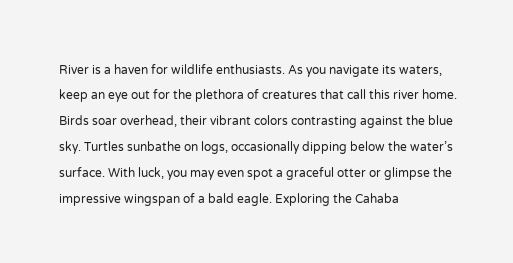River is a haven for wildlife enthusiasts. As you navigate its waters, keep an eye out for the plethora of creatures that call this river home. Birds soar overhead, their vibrant colors contrasting against the blue sky. Turtles sunbathe on logs, occasionally dipping below the water’s surface. With luck, you may even spot a graceful otter or glimpse the impressive wingspan of a bald eagle. Exploring the Cahaba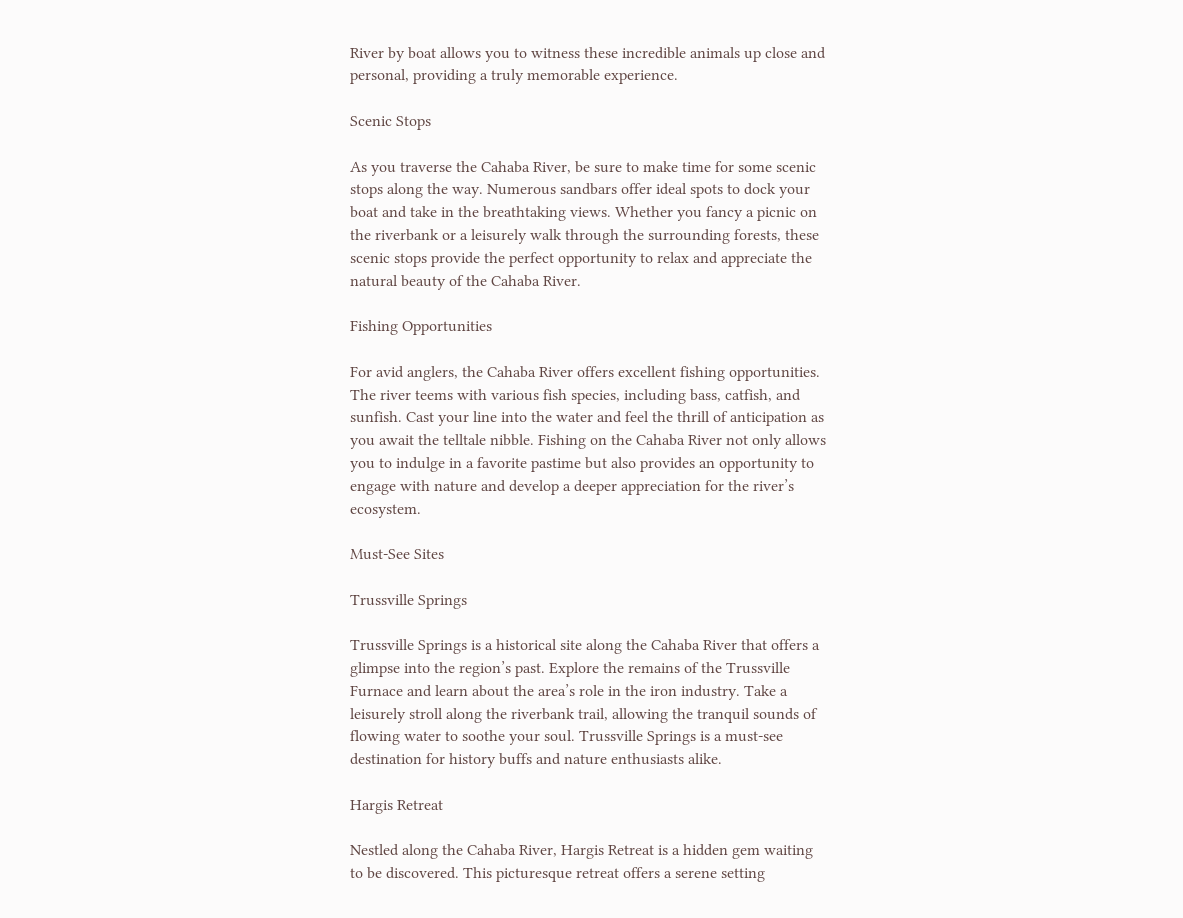River by boat allows you to witness these incredible animals up close and personal, providing a truly memorable experience.

Scenic Stops

As you traverse the Cahaba River, be sure to make time for some scenic stops along the way. Numerous sandbars offer ideal spots to dock your boat and take in the breathtaking views. Whether you fancy a picnic on the riverbank or a leisurely walk through the surrounding forests, these scenic stops provide the perfect opportunity to relax and appreciate the natural beauty of the Cahaba River.

Fishing Opportunities

For avid anglers, the Cahaba River offers excellent fishing opportunities. The river teems with various fish species, including bass, catfish, and sunfish. Cast your line into the water and feel the thrill of anticipation as you await the telltale nibble. Fishing on the Cahaba River not only allows you to indulge in a favorite pastime but also provides an opportunity to engage with nature and develop a deeper appreciation for the river’s ecosystem.

Must-See Sites

Trussville Springs

Trussville Springs is a historical site along the Cahaba River that offers a glimpse into the region’s past. Explore the remains of the Trussville Furnace and learn about the area’s role in the iron industry. Take a leisurely stroll along the riverbank trail, allowing the tranquil sounds of flowing water to soothe your soul. Trussville Springs is a must-see destination for history buffs and nature enthusiasts alike.

Hargis Retreat

Nestled along the Cahaba River, Hargis Retreat is a hidden gem waiting to be discovered. This picturesque retreat offers a serene setting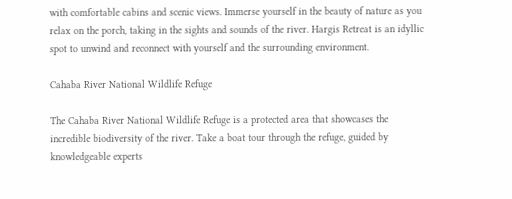with comfortable cabins and scenic views. Immerse yourself in the beauty of nature as you relax on the porch, taking in the sights and sounds of the river. Hargis Retreat is an idyllic spot to unwind and reconnect with yourself and the surrounding environment.

Cahaba River National Wildlife Refuge

The Cahaba River National Wildlife Refuge is a protected area that showcases the incredible biodiversity of the river. Take a boat tour through the refuge, guided by knowledgeable experts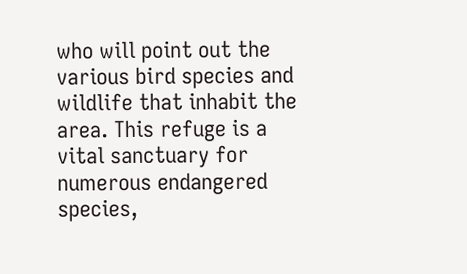who will point out the various bird species and wildlife that inhabit the area. This refuge is a vital sanctuary for numerous endangered species,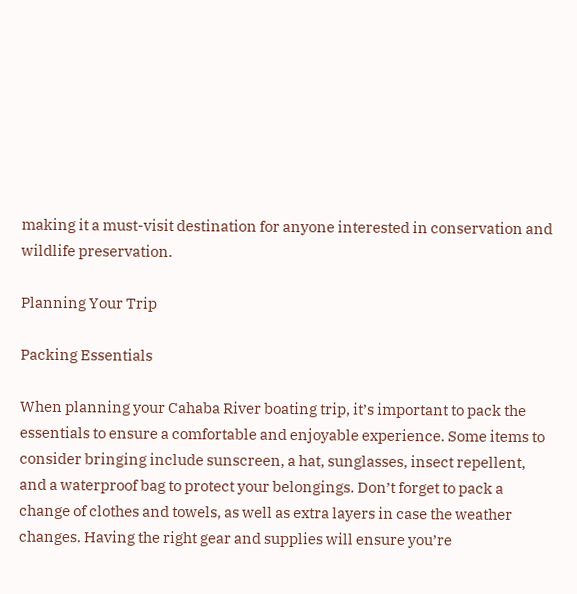making it a must-visit destination for anyone interested in conservation and wildlife preservation.

Planning Your Trip

Packing Essentials

When planning your Cahaba River boating trip, it’s important to pack the essentials to ensure a comfortable and enjoyable experience. Some items to consider bringing include sunscreen, a hat, sunglasses, insect repellent, and a waterproof bag to protect your belongings. Don’t forget to pack a change of clothes and towels, as well as extra layers in case the weather changes. Having the right gear and supplies will ensure you’re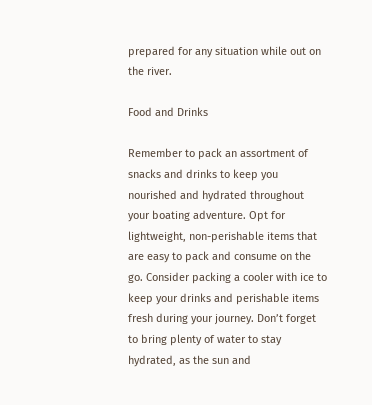prepared for any situation while out on the river.

Food and Drinks

Remember to pack an assortment of snacks and drinks to keep you nourished and hydrated throughout your boating adventure. Opt for lightweight, non-perishable items that are easy to pack and consume on the go. Consider packing a cooler with ice to keep your drinks and perishable items fresh during your journey. Don’t forget to bring plenty of water to stay hydrated, as the sun and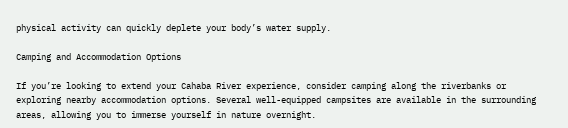physical activity can quickly deplete your body’s water supply.

Camping and Accommodation Options

If you’re looking to extend your Cahaba River experience, consider camping along the riverbanks or exploring nearby accommodation options. Several well-equipped campsites are available in the surrounding areas, allowing you to immerse yourself in nature overnight.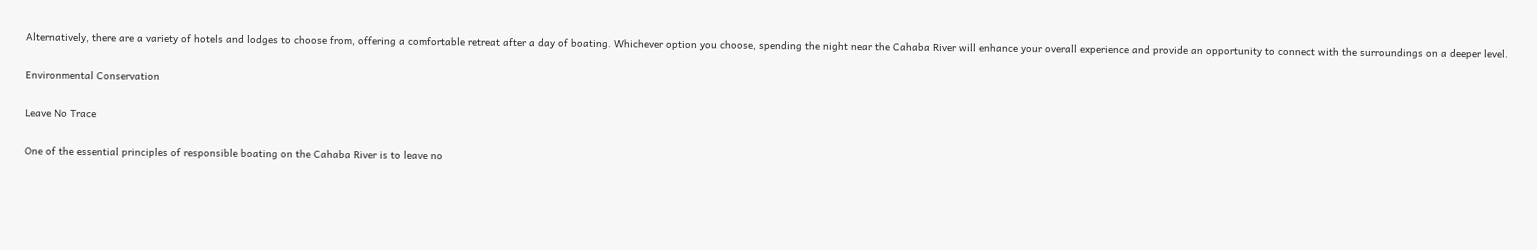Alternatively, there are a variety of hotels and lodges to choose from, offering a comfortable retreat after a day of boating. Whichever option you choose, spending the night near the Cahaba River will enhance your overall experience and provide an opportunity to connect with the surroundings on a deeper level.

Environmental Conservation

Leave No Trace

One of the essential principles of responsible boating on the Cahaba River is to leave no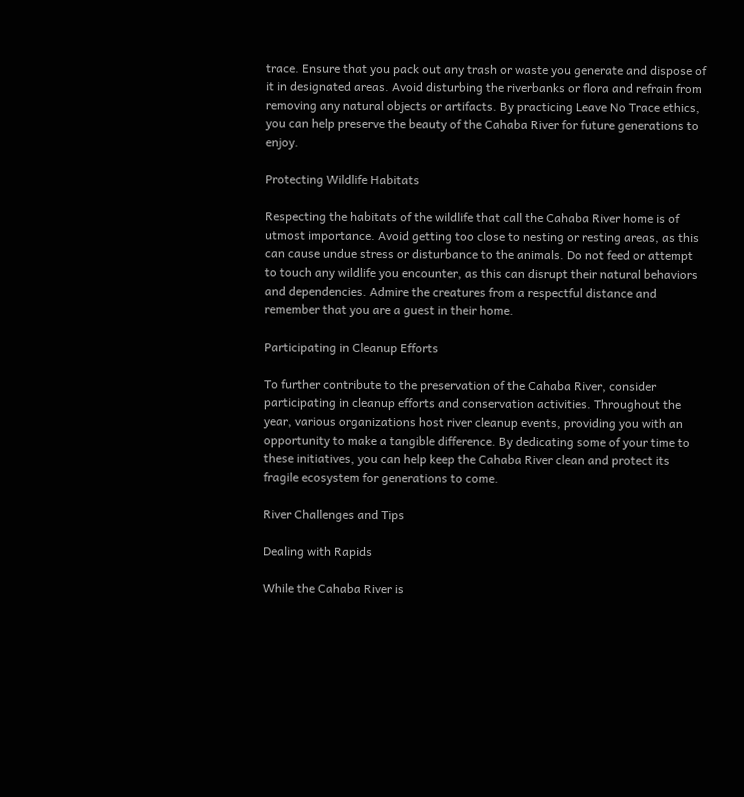trace. Ensure that you pack out any trash or waste you generate and dispose of it in designated areas. Avoid disturbing the riverbanks or flora and refrain from removing any natural objects or artifacts. By practicing Leave No Trace ethics, you can help preserve the beauty of the Cahaba River for future generations to enjoy.

Protecting Wildlife Habitats

Respecting the habitats of the wildlife that call the Cahaba River home is of utmost importance. Avoid getting too close to nesting or resting areas, as this can cause undue stress or disturbance to the animals. Do not feed or attempt to touch any wildlife you encounter, as this can disrupt their natural behaviors and dependencies. Admire the creatures from a respectful distance and remember that you are a guest in their home.

Participating in Cleanup Efforts

To further contribute to the preservation of the Cahaba River, consider participating in cleanup efforts and conservation activities. Throughout the year, various organizations host river cleanup events, providing you with an opportunity to make a tangible difference. By dedicating some of your time to these initiatives, you can help keep the Cahaba River clean and protect its fragile ecosystem for generations to come.

River Challenges and Tips

Dealing with Rapids

While the Cahaba River is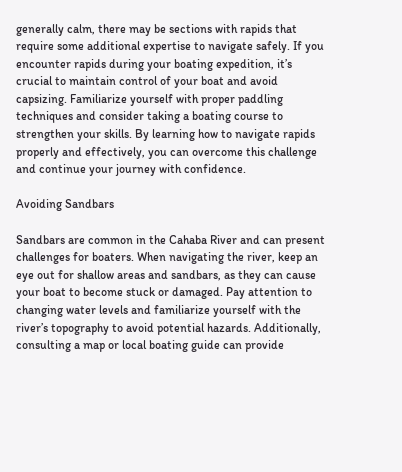generally calm, there may be sections with rapids that require some additional expertise to navigate safely. If you encounter rapids during your boating expedition, it’s crucial to maintain control of your boat and avoid capsizing. Familiarize yourself with proper paddling techniques and consider taking a boating course to strengthen your skills. By learning how to navigate rapids properly and effectively, you can overcome this challenge and continue your journey with confidence.

Avoiding Sandbars

Sandbars are common in the Cahaba River and can present challenges for boaters. When navigating the river, keep an eye out for shallow areas and sandbars, as they can cause your boat to become stuck or damaged. Pay attention to changing water levels and familiarize yourself with the river’s topography to avoid potential hazards. Additionally, consulting a map or local boating guide can provide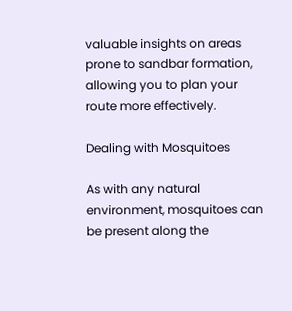valuable insights on areas prone to sandbar formation, allowing you to plan your route more effectively.

Dealing with Mosquitoes

As with any natural environment, mosquitoes can be present along the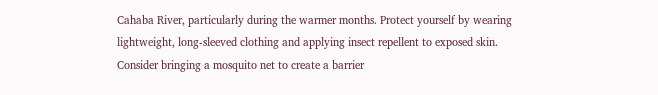Cahaba River, particularly during the warmer months. Protect yourself by wearing lightweight, long-sleeved clothing and applying insect repellent to exposed skin. Consider bringing a mosquito net to create a barrier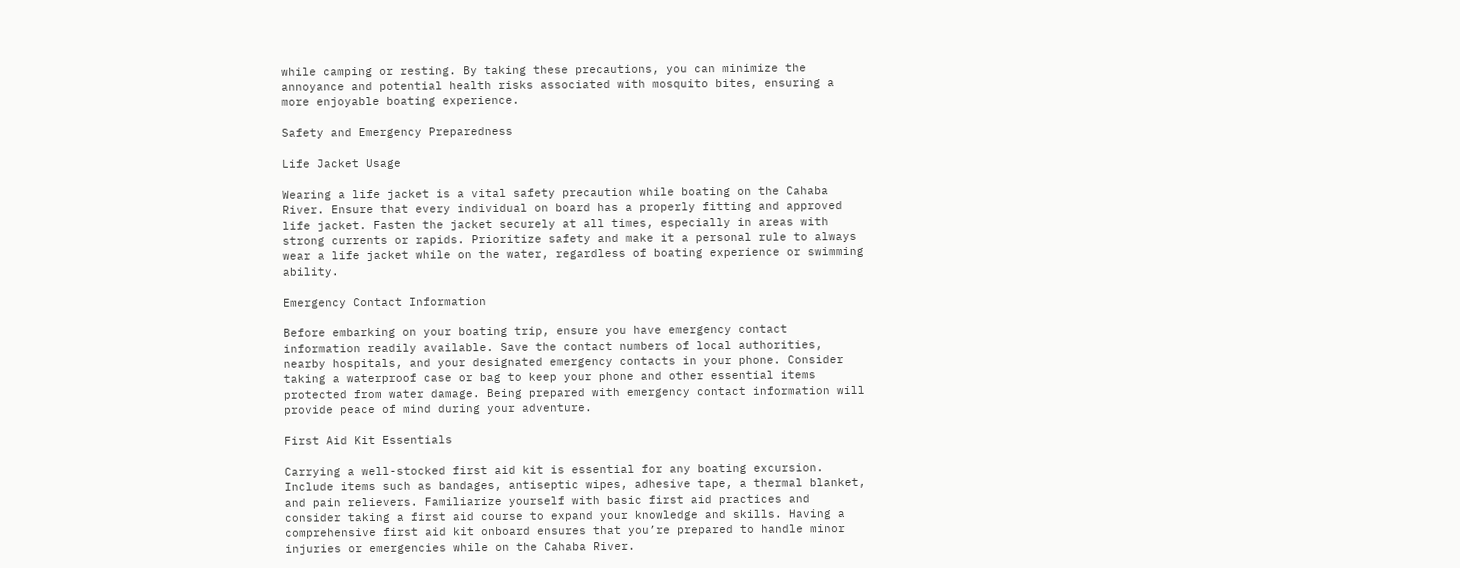while camping or resting. By taking these precautions, you can minimize the annoyance and potential health risks associated with mosquito bites, ensuring a more enjoyable boating experience.

Safety and Emergency Preparedness

Life Jacket Usage

Wearing a life jacket is a vital safety precaution while boating on the Cahaba River. Ensure that every individual on board has a properly fitting and approved life jacket. Fasten the jacket securely at all times, especially in areas with strong currents or rapids. Prioritize safety and make it a personal rule to always wear a life jacket while on the water, regardless of boating experience or swimming ability.

Emergency Contact Information

Before embarking on your boating trip, ensure you have emergency contact information readily available. Save the contact numbers of local authorities, nearby hospitals, and your designated emergency contacts in your phone. Consider taking a waterproof case or bag to keep your phone and other essential items protected from water damage. Being prepared with emergency contact information will provide peace of mind during your adventure.

First Aid Kit Essentials

Carrying a well-stocked first aid kit is essential for any boating excursion. Include items such as bandages, antiseptic wipes, adhesive tape, a thermal blanket, and pain relievers. Familiarize yourself with basic first aid practices and consider taking a first aid course to expand your knowledge and skills. Having a comprehensive first aid kit onboard ensures that you’re prepared to handle minor injuries or emergencies while on the Cahaba River.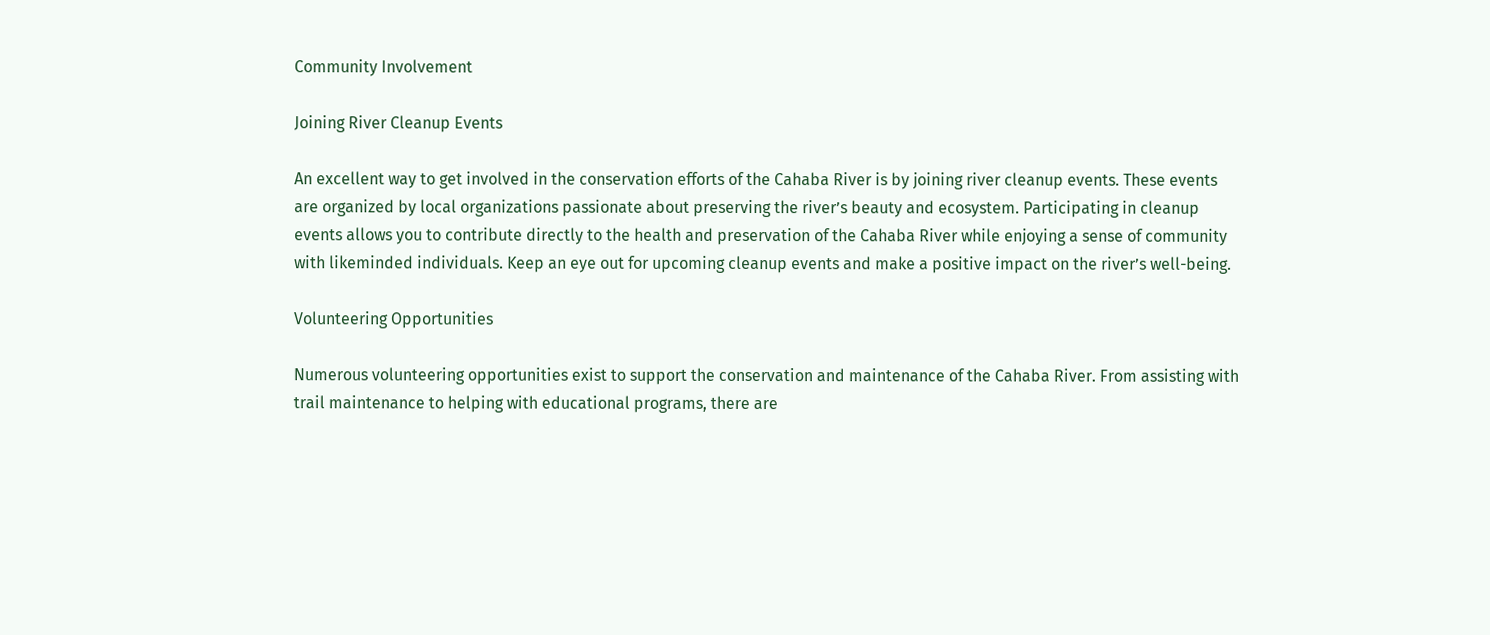Community Involvement

Joining River Cleanup Events

An excellent way to get involved in the conservation efforts of the Cahaba River is by joining river cleanup events. These events are organized by local organizations passionate about preserving the river’s beauty and ecosystem. Participating in cleanup events allows you to contribute directly to the health and preservation of the Cahaba River while enjoying a sense of community with likeminded individuals. Keep an eye out for upcoming cleanup events and make a positive impact on the river’s well-being.

Volunteering Opportunities

Numerous volunteering opportunities exist to support the conservation and maintenance of the Cahaba River. From assisting with trail maintenance to helping with educational programs, there are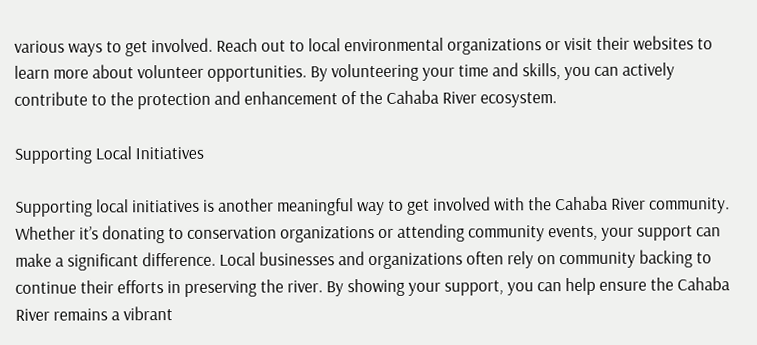various ways to get involved. Reach out to local environmental organizations or visit their websites to learn more about volunteer opportunities. By volunteering your time and skills, you can actively contribute to the protection and enhancement of the Cahaba River ecosystem.

Supporting Local Initiatives

Supporting local initiatives is another meaningful way to get involved with the Cahaba River community. Whether it’s donating to conservation organizations or attending community events, your support can make a significant difference. Local businesses and organizations often rely on community backing to continue their efforts in preserving the river. By showing your support, you can help ensure the Cahaba River remains a vibrant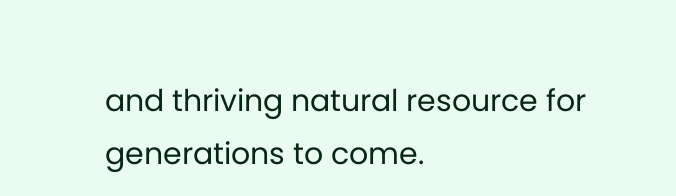and thriving natural resource for generations to come.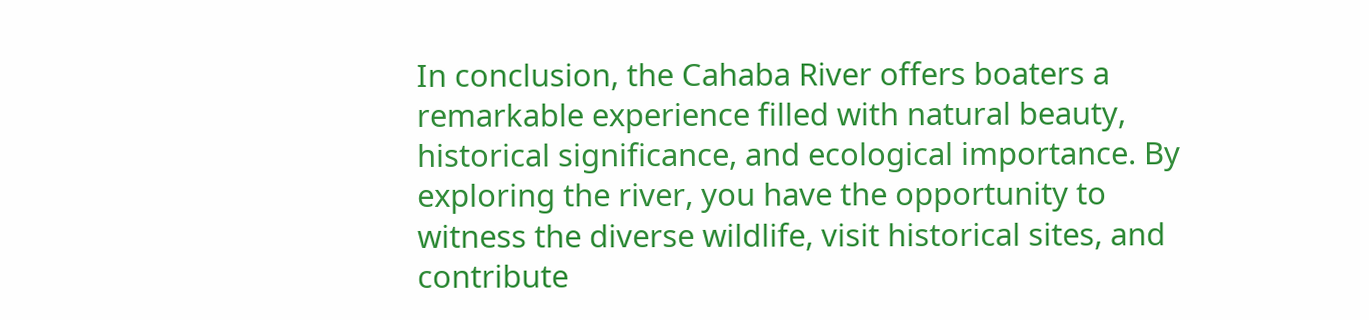In conclusion, the Cahaba River offers boaters a remarkable experience filled with natural beauty, historical significance, and ecological importance. By exploring the river, you have the opportunity to witness the diverse wildlife, visit historical sites, and contribute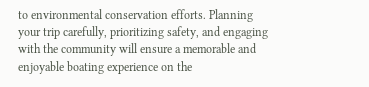to environmental conservation efforts. Planning your trip carefully, prioritizing safety, and engaging with the community will ensure a memorable and enjoyable boating experience on the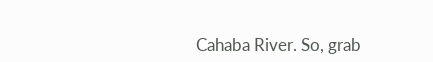Cahaba River. So, grab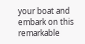your boat and embark on this remarkable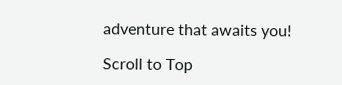adventure that awaits you!

Scroll to Top